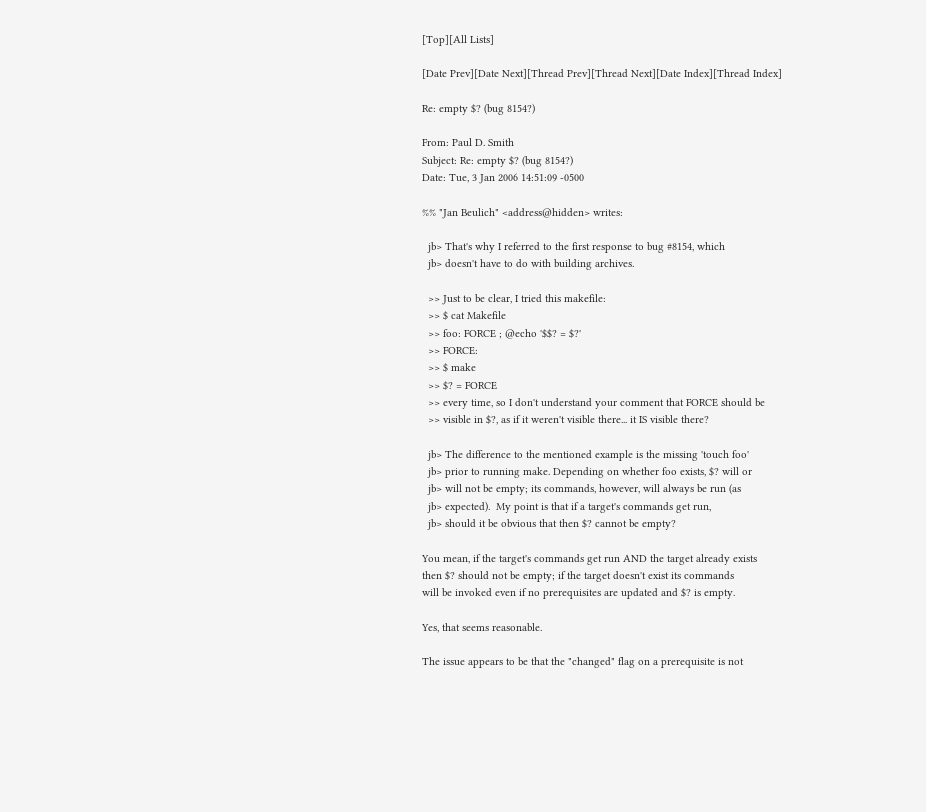[Top][All Lists]

[Date Prev][Date Next][Thread Prev][Thread Next][Date Index][Thread Index]

Re: empty $? (bug 8154?)

From: Paul D. Smith
Subject: Re: empty $? (bug 8154?)
Date: Tue, 3 Jan 2006 14:51:09 -0500

%% "Jan Beulich" <address@hidden> writes:

  jb> That's why I referred to the first response to bug #8154, which
  jb> doesn't have to do with building archives.

  >> Just to be clear, I tried this makefile:
  >> $ cat Makefile
  >> foo: FORCE ; @echo '$$? = $?'
  >> FORCE:
  >> $ make
  >> $? = FORCE
  >> every time, so I don't understand your comment that FORCE should be
  >> visible in $?, as if it weren't visible there... it IS visible there?

  jb> The difference to the mentioned example is the missing 'touch foo'
  jb> prior to running make. Depending on whether foo exists, $? will or
  jb> will not be empty; its commands, however, will always be run (as
  jb> expected).  My point is that if a target's commands get run,
  jb> should it be obvious that then $? cannot be empty?

You mean, if the target's commands get run AND the target already exists
then $? should not be empty; if the target doesn't exist its commands
will be invoked even if no prerequisites are updated and $? is empty.

Yes, that seems reasonable.

The issue appears to be that the "changed" flag on a prerequisite is not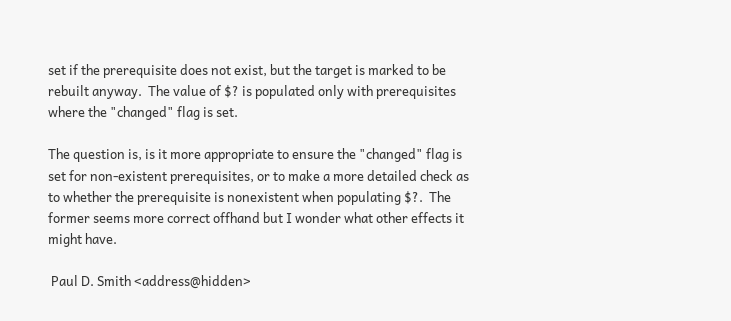set if the prerequisite does not exist, but the target is marked to be
rebuilt anyway.  The value of $? is populated only with prerequisites
where the "changed" flag is set.

The question is, is it more appropriate to ensure the "changed" flag is
set for non-existent prerequisites, or to make a more detailed check as
to whether the prerequisite is nonexistent when populating $?.  The
former seems more correct offhand but I wonder what other effects it
might have.

 Paul D. Smith <address@hidden>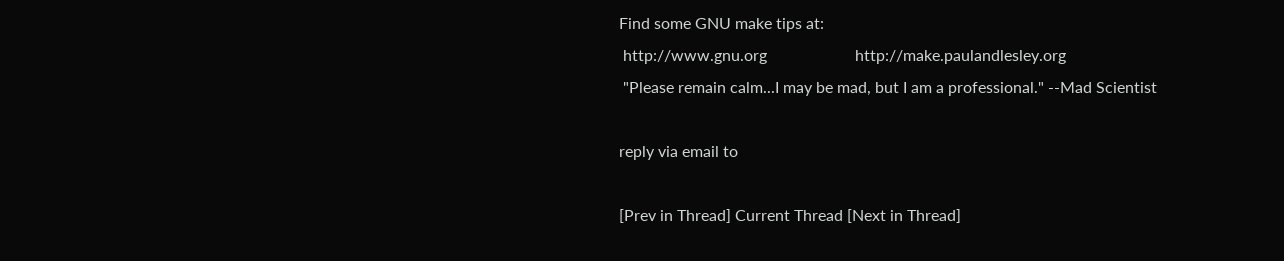Find some GNU make tips at:
 http://www.gnu.org                      http://make.paulandlesley.org
 "Please remain calm...I may be mad, but I am a professional." --Mad Scientist

reply via email to

[Prev in Thread] Current Thread [Next in Thread]